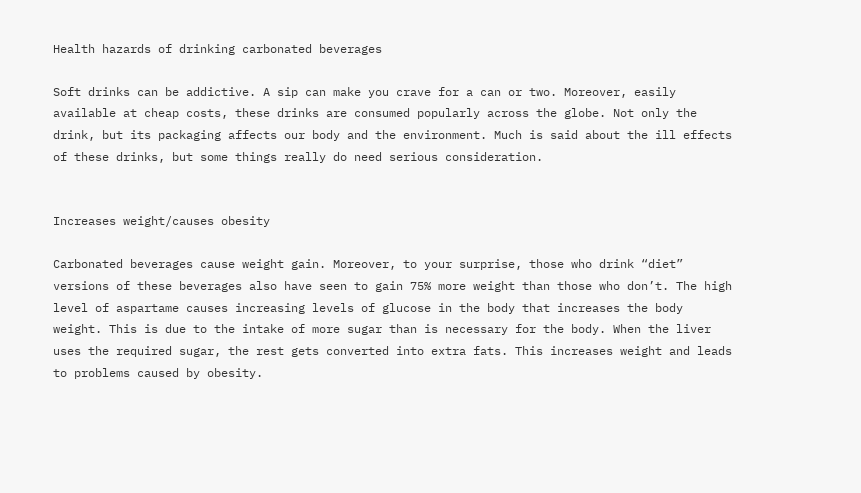Health hazards of drinking carbonated beverages

Soft drinks can be addictive. A sip can make you crave for a can or two. Moreover, easily available at cheap costs, these drinks are consumed popularly across the globe. Not only the drink, but its packaging affects our body and the environment. Much is said about the ill effects of these drinks, but some things really do need serious consideration.


Increases weight/causes obesity

Carbonated beverages cause weight gain. Moreover, to your surprise, those who drink “diet” versions of these beverages also have seen to gain 75% more weight than those who don’t. The high level of aspartame causes increasing levels of glucose in the body that increases the body weight. This is due to the intake of more sugar than is necessary for the body. When the liver uses the required sugar, the rest gets converted into extra fats. This increases weight and leads to problems caused by obesity.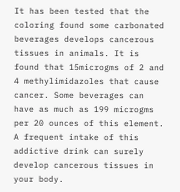It has been tested that the coloring found some carbonated beverages develops cancerous tissues in animals. It is found that 15microgms of 2 and 4 methylimidazoles that cause cancer. Some beverages can have as much as 199 microgms per 20 ounces of this element. A frequent intake of this addictive drink can surely develop cancerous tissues in your body.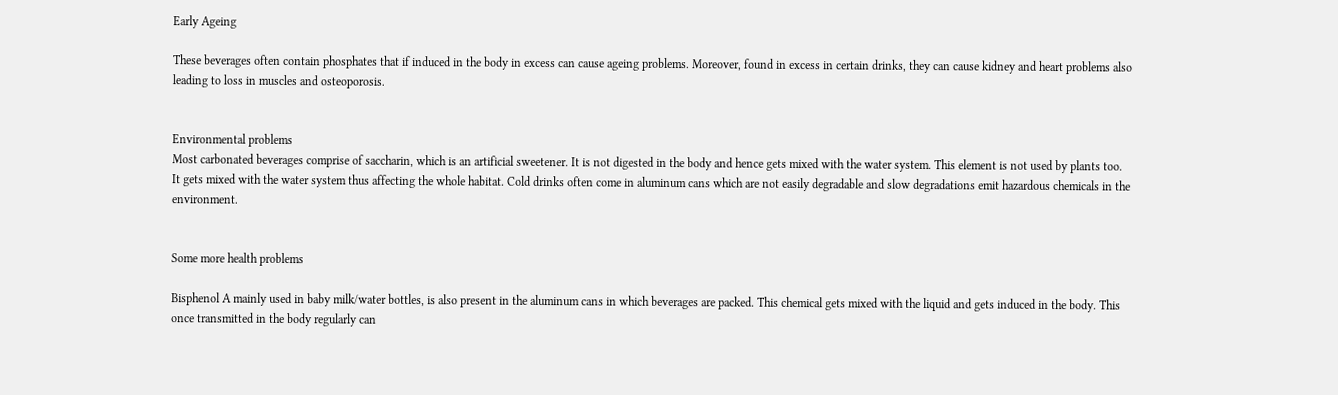Early Ageing

These beverages often contain phosphates that if induced in the body in excess can cause ageing problems. Moreover, found in excess in certain drinks, they can cause kidney and heart problems also leading to loss in muscles and osteoporosis.


Environmental problems
Most carbonated beverages comprise of saccharin, which is an artificial sweetener. It is not digested in the body and hence gets mixed with the water system. This element is not used by plants too. It gets mixed with the water system thus affecting the whole habitat. Cold drinks often come in aluminum cans which are not easily degradable and slow degradations emit hazardous chemicals in the environment.


Some more health problems

Bisphenol A mainly used in baby milk/water bottles, is also present in the aluminum cans in which beverages are packed. This chemical gets mixed with the liquid and gets induced in the body. This once transmitted in the body regularly can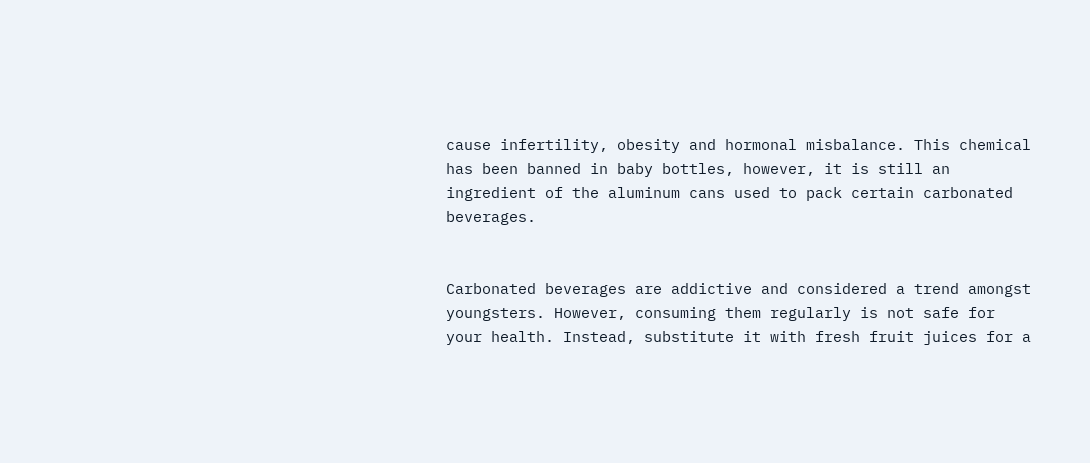cause infertility, obesity and hormonal misbalance. This chemical has been banned in baby bottles, however, it is still an ingredient of the aluminum cans used to pack certain carbonated beverages.


Carbonated beverages are addictive and considered a trend amongst youngsters. However, consuming them regularly is not safe for your health. Instead, substitute it with fresh fruit juices for a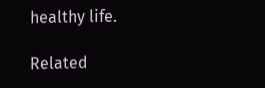healthy life.

Related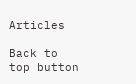Articles

Back to top button